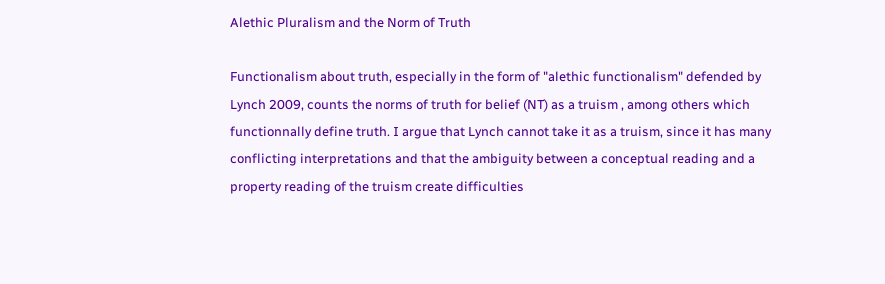Alethic Pluralism and the Norm of Truth

Functionalism about truth, especially in the form of "alethic functionalism" defended by Lynch 2009, counts the norms of truth for belief (NT) as a truism , among others which functionnally define truth. I argue that Lynch cannot take it as a truism, since it has many conflicting interpretations and that the ambiguity between a conceptual reading and a property reading of the truism create difficulties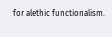for alethic functionalism.